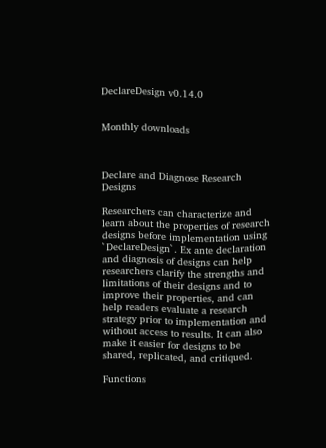DeclareDesign v0.14.0


Monthly downloads



Declare and Diagnose Research Designs

Researchers can characterize and learn about the properties of research designs before implementation using `DeclareDesign`. Ex ante declaration and diagnosis of designs can help researchers clarify the strengths and limitations of their designs and to improve their properties, and can help readers evaluate a research strategy prior to implementation and without access to results. It can also make it easier for designs to be shared, replicated, and critiqued.

Functions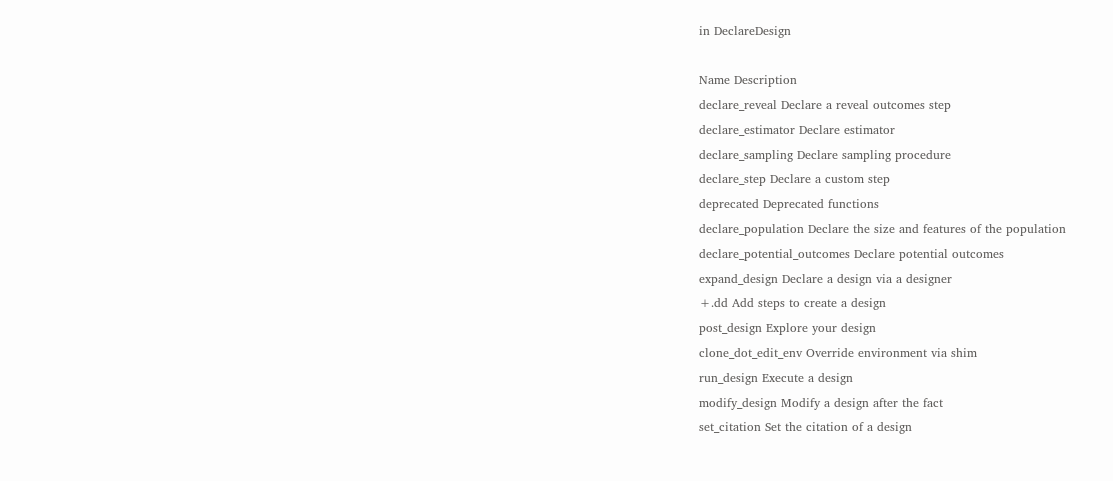in DeclareDesign

Name Description
declare_reveal Declare a reveal outcomes step
declare_estimator Declare estimator
declare_sampling Declare sampling procedure
declare_step Declare a custom step
deprecated Deprecated functions
declare_population Declare the size and features of the population
declare_potential_outcomes Declare potential outcomes
expand_design Declare a design via a designer
+.dd Add steps to create a design
post_design Explore your design
clone_dot_edit_env Override environment via shim
run_design Execute a design
modify_design Modify a design after the fact
set_citation Set the citation of a design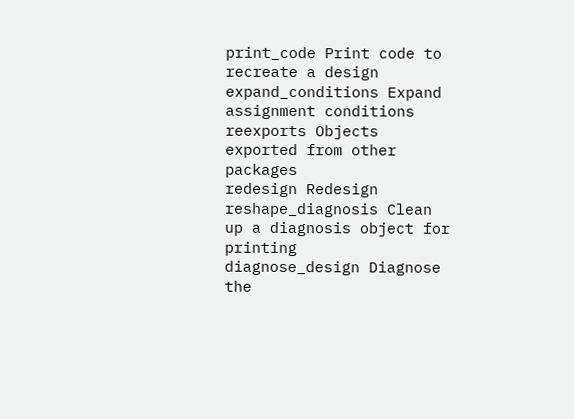print_code Print code to recreate a design
expand_conditions Expand assignment conditions
reexports Objects exported from other packages
redesign Redesign
reshape_diagnosis Clean up a diagnosis object for printing
diagnose_design Diagnose the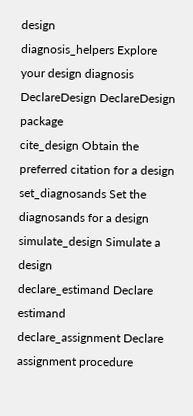design
diagnosis_helpers Explore your design diagnosis
DeclareDesign DeclareDesign package
cite_design Obtain the preferred citation for a design
set_diagnosands Set the diagnosands for a design
simulate_design Simulate a design
declare_estimand Declare estimand
declare_assignment Declare assignment procedure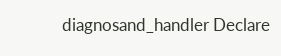diagnosand_handler Declare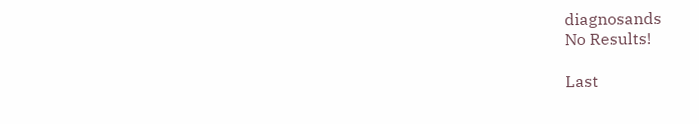diagnosands
No Results!

Last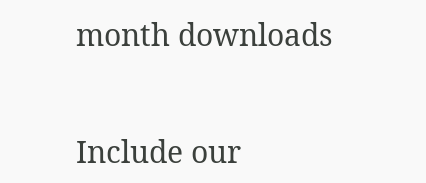month downloads


Include our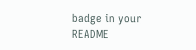badge in your README